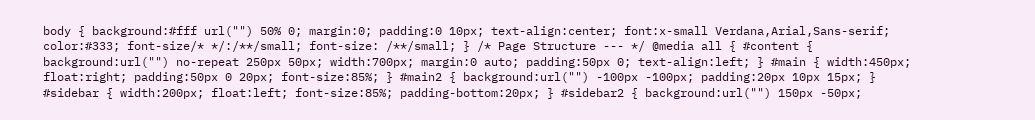body { background:#fff url("") 50% 0; margin:0; padding:0 10px; text-align:center; font:x-small Verdana,Arial,Sans-serif; color:#333; font-size/* */:/**/small; font-size: /**/small; } /* Page Structure --- */ @media all { #content { background:url("") no-repeat 250px 50px; width:700px; margin:0 auto; padding:50px 0; text-align:left; } #main { width:450px; float:right; padding:50px 0 20px; font-size:85%; } #main2 { background:url("") -100px -100px; padding:20px 10px 15px; } #sidebar { width:200px; float:left; font-size:85%; padding-bottom:20px; } #sidebar2 { background:url("") 150px -50px;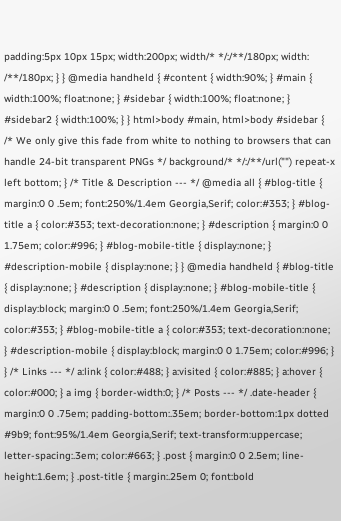padding:5px 10px 15px; width:200px; width/* */:/**/180px; width: /**/180px; } } @media handheld { #content { width:90%; } #main { width:100%; float:none; } #sidebar { width:100%; float:none; } #sidebar2 { width:100%; } } html>body #main, html>body #sidebar { /* We only give this fade from white to nothing to browsers that can handle 24-bit transparent PNGs */ background/* */:/**/url("") repeat-x left bottom; } /* Title & Description --- */ @media all { #blog-title { margin:0 0 .5em; font:250%/1.4em Georgia,Serif; color:#353; } #blog-title a { color:#353; text-decoration:none; } #description { margin:0 0 1.75em; color:#996; } #blog-mobile-title { display:none; } #description-mobile { display:none; } } @media handheld { #blog-title { display:none; } #description { display:none; } #blog-mobile-title { display:block; margin:0 0 .5em; font:250%/1.4em Georgia,Serif; color:#353; } #blog-mobile-title a { color:#353; text-decoration:none; } #description-mobile { display:block; margin:0 0 1.75em; color:#996; } } /* Links --- */ a:link { color:#488; } a:visited { color:#885; } a:hover { color:#000; } a img { border-width:0; } /* Posts --- */ .date-header { margin:0 0 .75em; padding-bottom:.35em; border-bottom:1px dotted #9b9; font:95%/1.4em Georgia,Serif; text-transform:uppercase; letter-spacing:.3em; color:#663; } .post { margin:0 0 2.5em; line-height:1.6em; } .post-title { margin:.25em 0; font:bold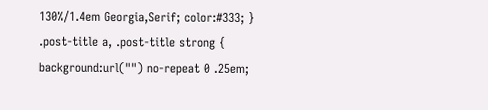130%/1.4em Georgia,Serif; color:#333; } .post-title a, .post-title strong { background:url("") no-repeat 0 .25em;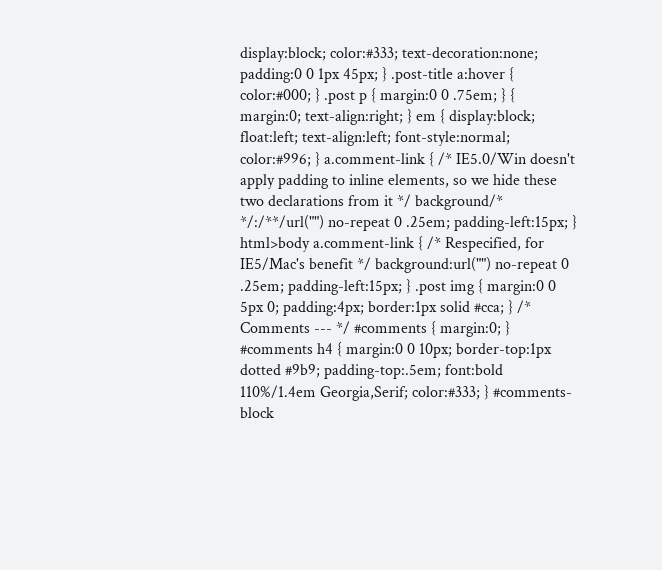display:block; color:#333; text-decoration:none; padding:0 0 1px 45px; } .post-title a:hover { color:#000; } .post p { margin:0 0 .75em; } { margin:0; text-align:right; } em { display:block; float:left; text-align:left; font-style:normal; color:#996; } a.comment-link { /* IE5.0/Win doesn't apply padding to inline elements, so we hide these two declarations from it */ background/* */:/**/url("") no-repeat 0 .25em; padding-left:15px; } html>body a.comment-link { /* Respecified, for IE5/Mac's benefit */ background:url("") no-repeat 0 .25em; padding-left:15px; } .post img { margin:0 0 5px 0; padding:4px; border:1px solid #cca; } /* Comments --- */ #comments { margin:0; } #comments h4 { margin:0 0 10px; border-top:1px dotted #9b9; padding-top:.5em; font:bold 110%/1.4em Georgia,Serif; color:#333; } #comments-block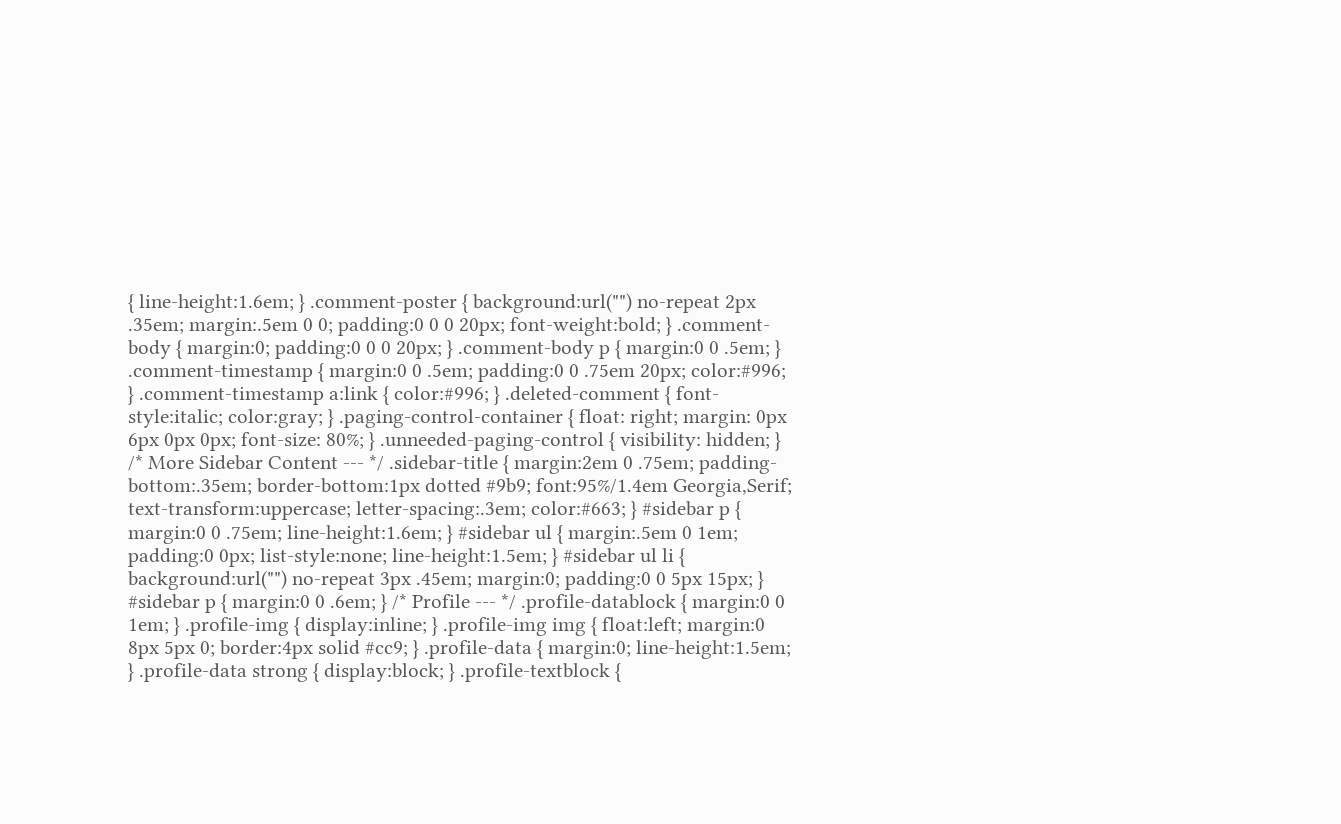{ line-height:1.6em; } .comment-poster { background:url("") no-repeat 2px .35em; margin:.5em 0 0; padding:0 0 0 20px; font-weight:bold; } .comment-body { margin:0; padding:0 0 0 20px; } .comment-body p { margin:0 0 .5em; } .comment-timestamp { margin:0 0 .5em; padding:0 0 .75em 20px; color:#996; } .comment-timestamp a:link { color:#996; } .deleted-comment { font-style:italic; color:gray; } .paging-control-container { float: right; margin: 0px 6px 0px 0px; font-size: 80%; } .unneeded-paging-control { visibility: hidden; } /* More Sidebar Content --- */ .sidebar-title { margin:2em 0 .75em; padding-bottom:.35em; border-bottom:1px dotted #9b9; font:95%/1.4em Georgia,Serif; text-transform:uppercase; letter-spacing:.3em; color:#663; } #sidebar p { margin:0 0 .75em; line-height:1.6em; } #sidebar ul { margin:.5em 0 1em; padding:0 0px; list-style:none; line-height:1.5em; } #sidebar ul li { background:url("") no-repeat 3px .45em; margin:0; padding:0 0 5px 15px; } #sidebar p { margin:0 0 .6em; } /* Profile --- */ .profile-datablock { margin:0 0 1em; } .profile-img { display:inline; } .profile-img img { float:left; margin:0 8px 5px 0; border:4px solid #cc9; } .profile-data { margin:0; line-height:1.5em; } .profile-data strong { display:block; } .profile-textblock {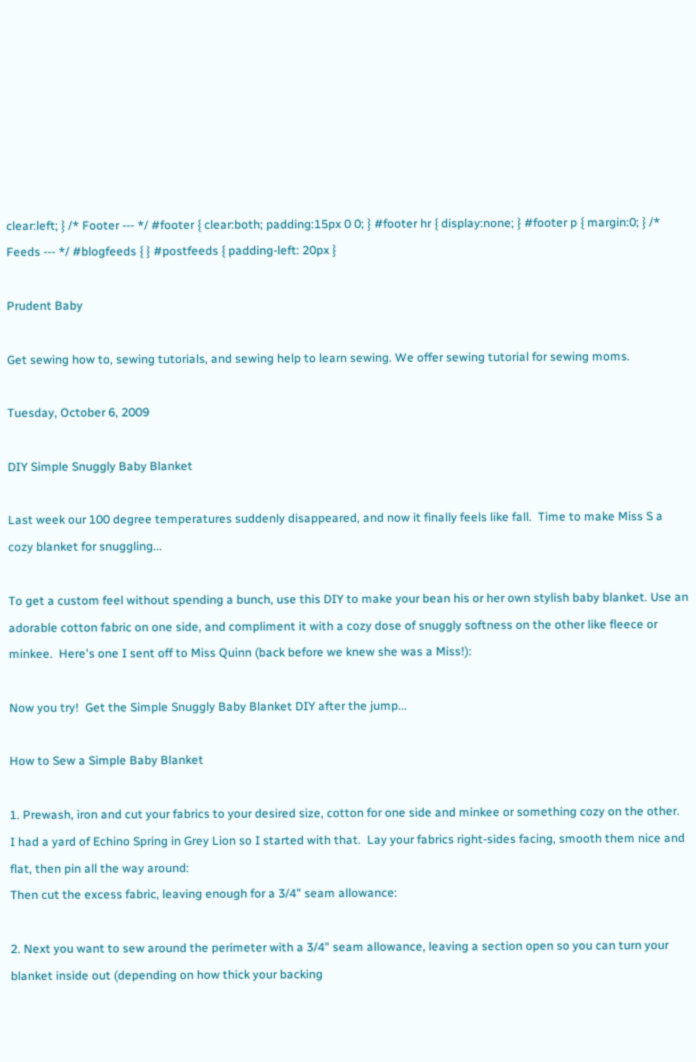clear:left; } /* Footer --- */ #footer { clear:both; padding:15px 0 0; } #footer hr { display:none; } #footer p { margin:0; } /* Feeds --- */ #blogfeeds { } #postfeeds { padding-left: 20px }

Prudent Baby

Get sewing how to, sewing tutorials, and sewing help to learn sewing. We offer sewing tutorial for sewing moms.

Tuesday, October 6, 2009

DIY Simple Snuggly Baby Blanket

Last week our 100 degree temperatures suddenly disappeared, and now it finally feels like fall.  Time to make Miss S a cozy blanket for snuggling...

To get a custom feel without spending a bunch, use this DIY to make your bean his or her own stylish baby blanket. Use an adorable cotton fabric on one side, and compliment it with a cozy dose of snuggly softness on the other like fleece or minkee.  Here's one I sent off to Miss Quinn (back before we knew she was a Miss!):

Now you try!  Get the Simple Snuggly Baby Blanket DIY after the jump...

How to Sew a Simple Baby Blanket

1. Prewash, iron and cut your fabrics to your desired size, cotton for one side and minkee or something cozy on the other.  I had a yard of Echino Spring in Grey Lion so I started with that.  Lay your fabrics right-sides facing, smooth them nice and flat, then pin all the way around:
Then cut the excess fabric, leaving enough for a 3/4" seam allowance:

2. Next you want to sew around the perimeter with a 3/4" seam allowance, leaving a section open so you can turn your blanket inside out (depending on how thick your backing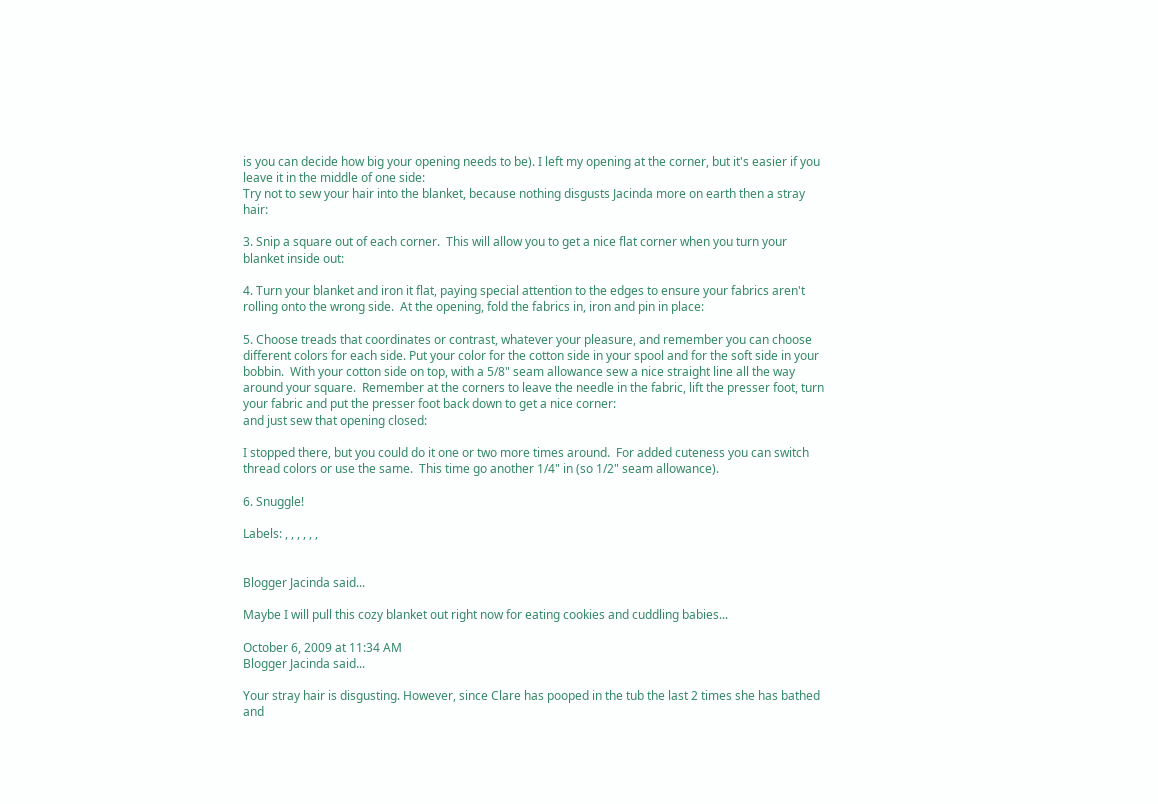is you can decide how big your opening needs to be). I left my opening at the corner, but it's easier if you leave it in the middle of one side:
Try not to sew your hair into the blanket, because nothing disgusts Jacinda more on earth then a stray hair:

3. Snip a square out of each corner.  This will allow you to get a nice flat corner when you turn your blanket inside out:

4. Turn your blanket and iron it flat, paying special attention to the edges to ensure your fabrics aren't rolling onto the wrong side.  At the opening, fold the fabrics in, iron and pin in place:

5. Choose treads that coordinates or contrast, whatever your pleasure, and remember you can choose different colors for each side. Put your color for the cotton side in your spool and for the soft side in your bobbin.  With your cotton side on top, with a 5/8" seam allowance sew a nice straight line all the way around your square.  Remember at the corners to leave the needle in the fabric, lift the presser foot, turn your fabric and put the presser foot back down to get a nice corner:
and just sew that opening closed:

I stopped there, but you could do it one or two more times around.  For added cuteness you can switch thread colors or use the same.  This time go another 1/4" in (so 1/2" seam allowance).

6. Snuggle!

Labels: , , , , , ,


Blogger Jacinda said...

Maybe I will pull this cozy blanket out right now for eating cookies and cuddling babies...

October 6, 2009 at 11:34 AM
Blogger Jacinda said...

Your stray hair is disgusting. However, since Clare has pooped in the tub the last 2 times she has bathed and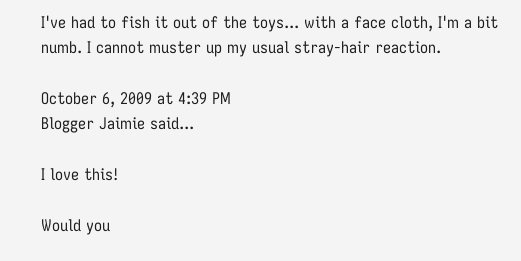I've had to fish it out of the toys... with a face cloth, I'm a bit numb. I cannot muster up my usual stray-hair reaction.

October 6, 2009 at 4:39 PM
Blogger Jaimie said...

I love this!

Would you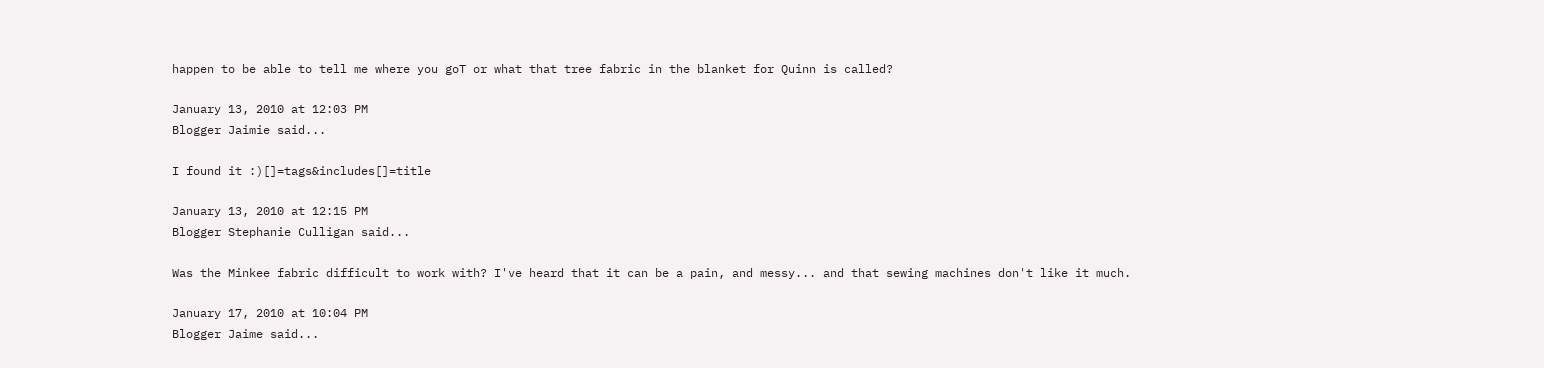happen to be able to tell me where you goT or what that tree fabric in the blanket for Quinn is called?

January 13, 2010 at 12:03 PM
Blogger Jaimie said...

I found it :)[]=tags&includes[]=title

January 13, 2010 at 12:15 PM
Blogger Stephanie Culligan said...

Was the Minkee fabric difficult to work with? I've heard that it can be a pain, and messy... and that sewing machines don't like it much.

January 17, 2010 at 10:04 PM
Blogger Jaime said...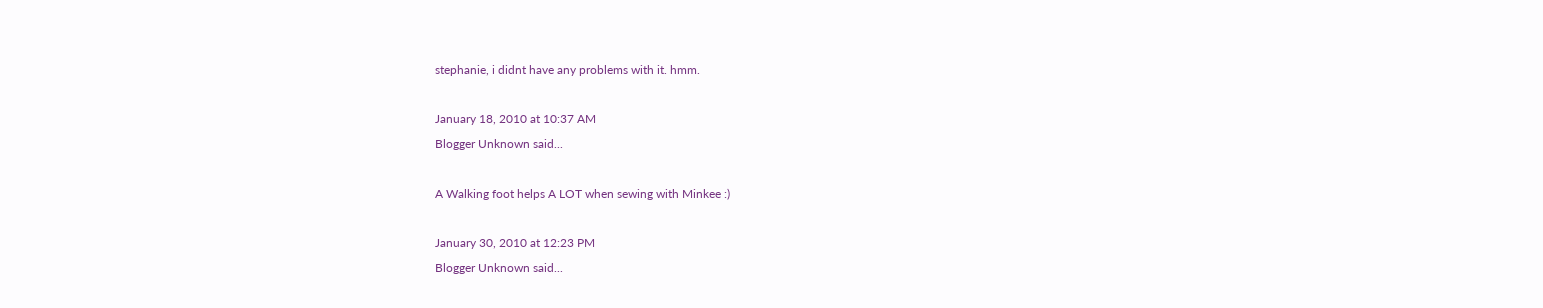stephanie, i didnt have any problems with it. hmm.

January 18, 2010 at 10:37 AM
Blogger Unknown said...

A Walking foot helps A LOT when sewing with Minkee :)

January 30, 2010 at 12:23 PM
Blogger Unknown said...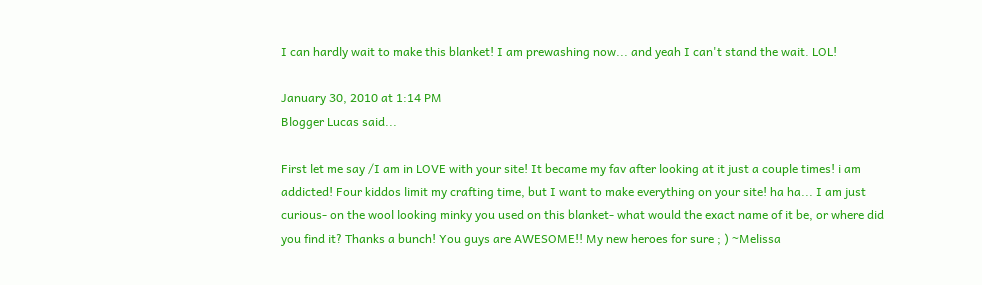I can hardly wait to make this blanket! I am prewashing now... and yeah I can't stand the wait. LOL!

January 30, 2010 at 1:14 PM
Blogger Lucas said...

First let me say /I am in LOVE with your site! It became my fav after looking at it just a couple times! i am addicted! Four kiddos limit my crafting time, but I want to make everything on your site! ha ha... I am just curious- on the wool looking minky you used on this blanket- what would the exact name of it be, or where did you find it? Thanks a bunch! You guys are AWESOME!! My new heroes for sure ; ) ~Melissa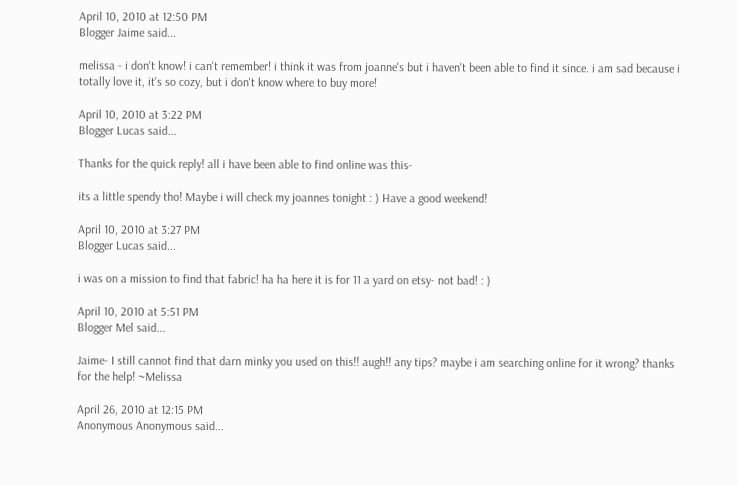April 10, 2010 at 12:50 PM
Blogger Jaime said...

melissa - i don't know! i can't remember! i think it was from joanne's but i haven't been able to find it since. i am sad because i totally love it, it's so cozy, but i don't know where to buy more!

April 10, 2010 at 3:22 PM
Blogger Lucas said...

Thanks for the quick reply! all i have been able to find online was this-

its a little spendy tho! Maybe i will check my joannes tonight : ) Have a good weekend!

April 10, 2010 at 3:27 PM
Blogger Lucas said...

i was on a mission to find that fabric! ha ha here it is for 11 a yard on etsy- not bad! : )

April 10, 2010 at 5:51 PM
Blogger Mel said...

Jaime- I still cannot find that darn minky you used on this!! augh!! any tips? maybe i am searching online for it wrong? thanks for the help! ~Melissa

April 26, 2010 at 12:15 PM
Anonymous Anonymous said...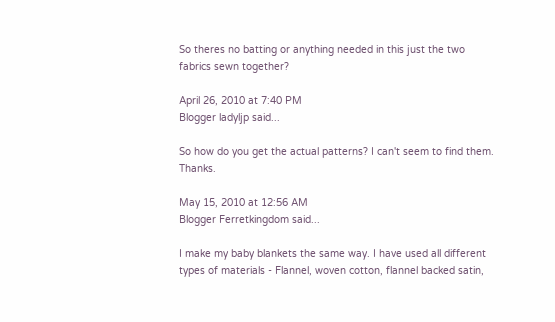So theres no batting or anything needed in this just the two fabrics sewn together?

April 26, 2010 at 7:40 PM
Blogger ladyljp said...

So how do you get the actual patterns? I can't seem to find them. Thanks.

May 15, 2010 at 12:56 AM
Blogger Ferretkingdom said...

I make my baby blankets the same way. I have used all different types of materials - Flannel, woven cotton, flannel backed satin,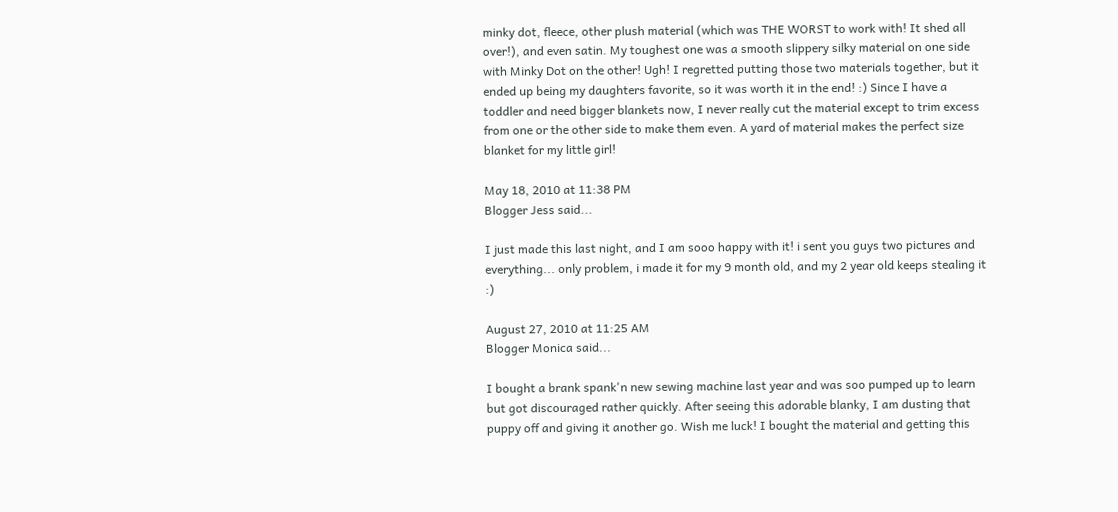minky dot, fleece, other plush material (which was THE WORST to work with! It shed all over!), and even satin. My toughest one was a smooth slippery silky material on one side with Minky Dot on the other! Ugh! I regretted putting those two materials together, but it ended up being my daughters favorite, so it was worth it in the end! :) Since I have a toddler and need bigger blankets now, I never really cut the material except to trim excess from one or the other side to make them even. A yard of material makes the perfect size blanket for my little girl!

May 18, 2010 at 11:38 PM
Blogger Jess said...

I just made this last night, and I am sooo happy with it! i sent you guys two pictures and everything... only problem, i made it for my 9 month old, and my 2 year old keeps stealing it :)

August 27, 2010 at 11:25 AM
Blogger Monica said...

I bought a brank spank'n new sewing machine last year and was soo pumped up to learn but got discouraged rather quickly. After seeing this adorable blanky, I am dusting that puppy off and giving it another go. Wish me luck! I bought the material and getting this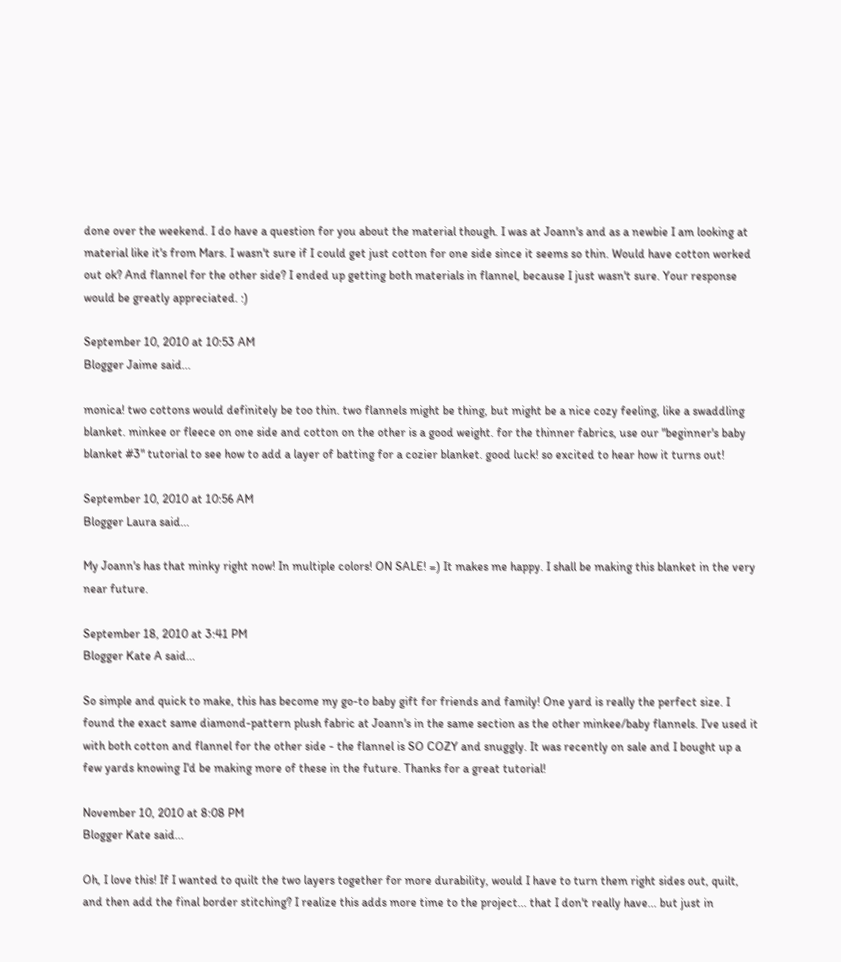done over the weekend. I do have a question for you about the material though. I was at Joann's and as a newbie I am looking at material like it's from Mars. I wasn't sure if I could get just cotton for one side since it seems so thin. Would have cotton worked out ok? And flannel for the other side? I ended up getting both materials in flannel, because I just wasn't sure. Your response would be greatly appreciated. :)

September 10, 2010 at 10:53 AM
Blogger Jaime said...

monica! two cottons would definitely be too thin. two flannels might be thing, but might be a nice cozy feeling, like a swaddling blanket. minkee or fleece on one side and cotton on the other is a good weight. for the thinner fabrics, use our "beginner's baby blanket #3" tutorial to see how to add a layer of batting for a cozier blanket. good luck! so excited to hear how it turns out!

September 10, 2010 at 10:56 AM
Blogger Laura said...

My Joann's has that minky right now! In multiple colors! ON SALE! =) It makes me happy. I shall be making this blanket in the very near future.

September 18, 2010 at 3:41 PM
Blogger Kate A said...

So simple and quick to make, this has become my go-to baby gift for friends and family! One yard is really the perfect size. I found the exact same diamond-pattern plush fabric at Joann's in the same section as the other minkee/baby flannels. I've used it with both cotton and flannel for the other side - the flannel is SO COZY and snuggly. It was recently on sale and I bought up a few yards knowing I'd be making more of these in the future. Thanks for a great tutorial!

November 10, 2010 at 8:08 PM
Blogger Kate said...

Oh, I love this! If I wanted to quilt the two layers together for more durability, would I have to turn them right sides out, quilt, and then add the final border stitching? I realize this adds more time to the project... that I don't really have... but just in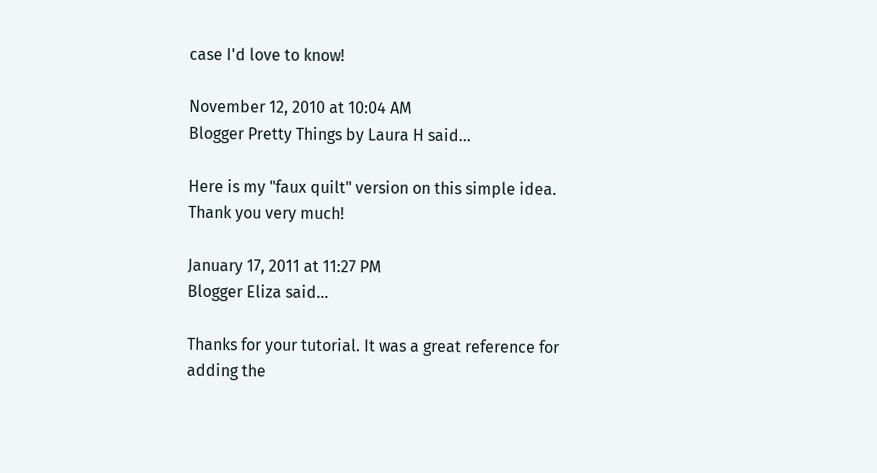case I'd love to know!

November 12, 2010 at 10:04 AM
Blogger Pretty Things by Laura H said...

Here is my "faux quilt" version on this simple idea. Thank you very much!

January 17, 2011 at 11:27 PM
Blogger Eliza said...

Thanks for your tutorial. It was a great reference for adding the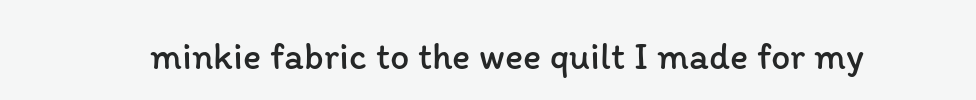minkie fabric to the wee quilt I made for my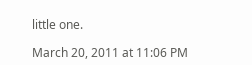little one.

March 20, 2011 at 11:06 PM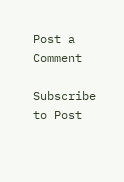Post a Comment

Subscribe to Post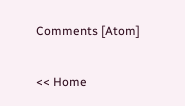Comments [Atom]

<< Home